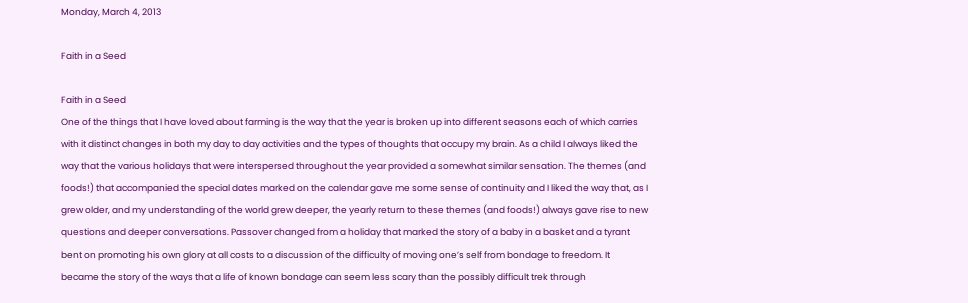Monday, March 4, 2013

Faith in a Seed

Faith in a Seed
One of the things that I have loved about farming is the way that the year is broken up into different seasons each of which carries with it distinct changes in both my day to day activities and the types of thoughts that occupy my brain. As a child I always liked the way that the various holidays that were interspersed throughout the year provided a somewhat similar sensation. The themes (and foods!) that accompanied the special dates marked on the calendar gave me some sense of continuity and I liked the way that, as I grew older, and my understanding of the world grew deeper, the yearly return to these themes (and foods!) always gave rise to new questions and deeper conversations. Passover changed from a holiday that marked the story of a baby in a basket and a tyrant bent on promoting his own glory at all costs to a discussion of the difficulty of moving one’s self from bondage to freedom. It became the story of the ways that a life of known bondage can seem less scary than the possibly difficult trek through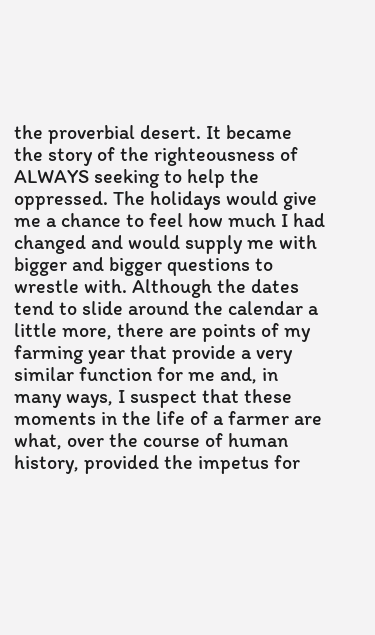the proverbial desert. It became the story of the righteousness of ALWAYS seeking to help the oppressed. The holidays would give me a chance to feel how much I had changed and would supply me with bigger and bigger questions to wrestle with. Although the dates tend to slide around the calendar a little more, there are points of my farming year that provide a very similar function for me and, in many ways, I suspect that these moments in the life of a farmer are what, over the course of human history, provided the impetus for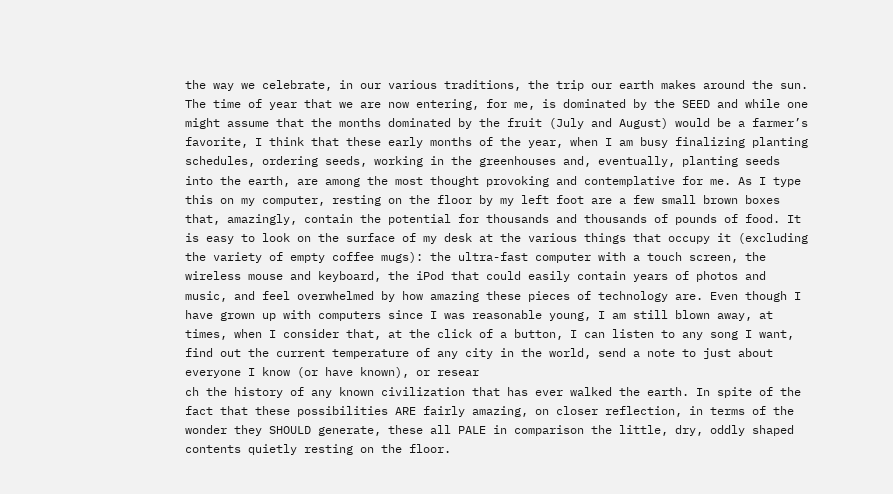the way we celebrate, in our various traditions, the trip our earth makes around the sun.
The time of year that we are now entering, for me, is dominated by the SEED and while one might assume that the months dominated by the fruit (July and August) would be a farmer’s favorite, I think that these early months of the year, when I am busy finalizing planting schedules, ordering seeds, working in the greenhouses and, eventually, planting seeds into the earth, are among the most thought provoking and contemplative for me. As I type this on my computer, resting on the floor by my left foot are a few small brown boxes that, amazingly, contain the potential for thousands and thousands of pounds of food. It is easy to look on the surface of my desk at the various things that occupy it (excluding the variety of empty coffee mugs): the ultra-fast computer with a touch screen, the wireless mouse and keyboard, the iPod that could easily contain years of photos and music, and feel overwhelmed by how amazing these pieces of technology are. Even though I have grown up with computers since I was reasonable young, I am still blown away, at times, when I consider that, at the click of a button, I can listen to any song I want, find out the current temperature of any city in the world, send a note to just about everyone I know (or have known), or resear
ch the history of any known civilization that has ever walked the earth. In spite of the fact that these possibilities ARE fairly amazing, on closer reflection, in terms of the wonder they SHOULD generate, these all PALE in comparison the little, dry, oddly shaped contents quietly resting on the floor.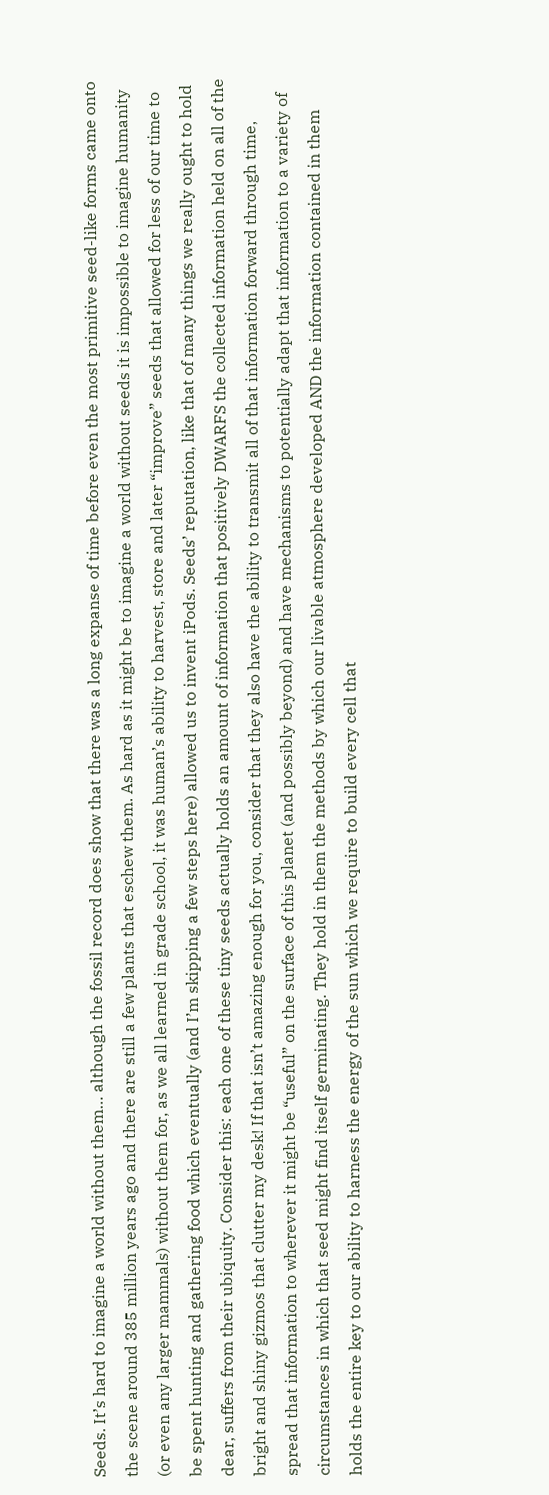Seeds. It’s hard to imagine a world without them… although the fossil record does show that there was a long expanse of time before even the most primitive seed-like forms came onto the scene around 385 million years ago and there are still a few plants that eschew them. As hard as it might be to imagine a world without seeds it is impossible to imagine humanity (or even any larger mammals) without them for, as we all learned in grade school, it was human’s ability to harvest, store and later “improve” seeds that allowed for less of our time to be spent hunting and gathering food which eventually (and I’m skipping a few steps here) allowed us to invent iPods. Seeds’ reputation, like that of many things we really ought to hold dear, suffers from their ubiquity. Consider this: each one of these tiny seeds actually holds an amount of information that positively DWARFS the collected information held on all of the bright and shiny gizmos that clutter my desk! If that isn’t amazing enough for you, consider that they also have the ability to transmit all of that information forward through time, spread that information to wherever it might be “useful” on the surface of this planet (and possibly beyond) and have mechanisms to potentially adapt that information to a variety of circumstances in which that seed might find itself germinating. They hold in them the methods by which our livable atmosphere developed AND the information contained in them holds the entire key to our ability to harness the energy of the sun which we require to build every cell that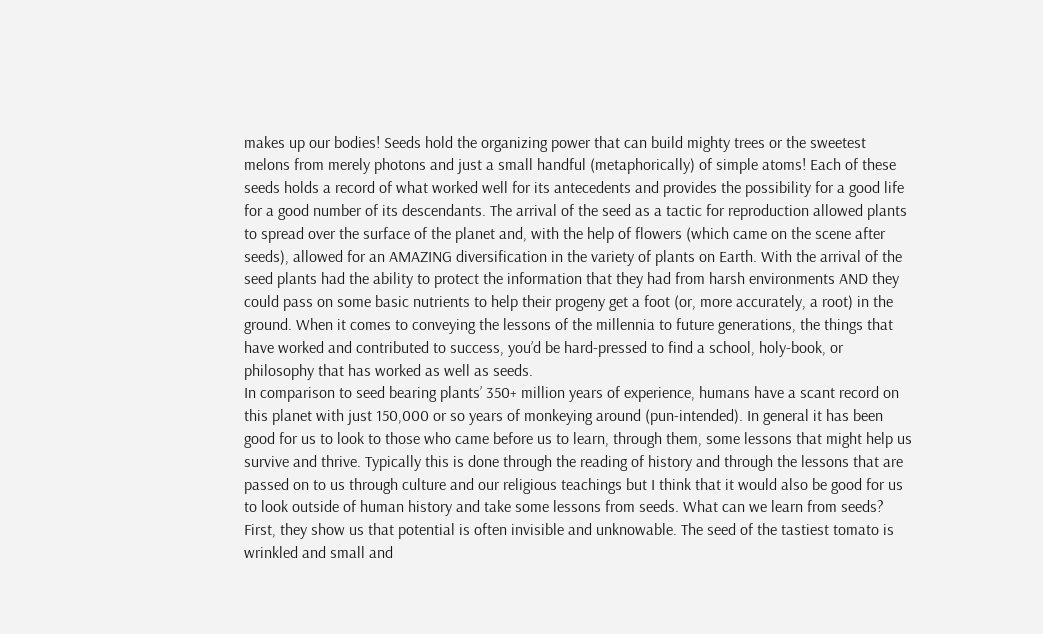makes up our bodies! Seeds hold the organizing power that can build mighty trees or the sweetest melons from merely photons and just a small handful (metaphorically) of simple atoms! Each of these seeds holds a record of what worked well for its antecedents and provides the possibility for a good life for a good number of its descendants. The arrival of the seed as a tactic for reproduction allowed plants to spread over the surface of the planet and, with the help of flowers (which came on the scene after seeds), allowed for an AMAZING diversification in the variety of plants on Earth. With the arrival of the seed plants had the ability to protect the information that they had from harsh environments AND they could pass on some basic nutrients to help their progeny get a foot (or, more accurately, a root) in the ground. When it comes to conveying the lessons of the millennia to future generations, the things that have worked and contributed to success, you’d be hard-pressed to find a school, holy-book, or philosophy that has worked as well as seeds.
In comparison to seed bearing plants’ 350+ million years of experience, humans have a scant record on this planet with just 150,000 or so years of monkeying around (pun-intended). In general it has been good for us to look to those who came before us to learn, through them, some lessons that might help us survive and thrive. Typically this is done through the reading of history and through the lessons that are passed on to us through culture and our religious teachings but I think that it would also be good for us to look outside of human history and take some lessons from seeds. What can we learn from seeds? First, they show us that potential is often invisible and unknowable. The seed of the tastiest tomato is wrinkled and small and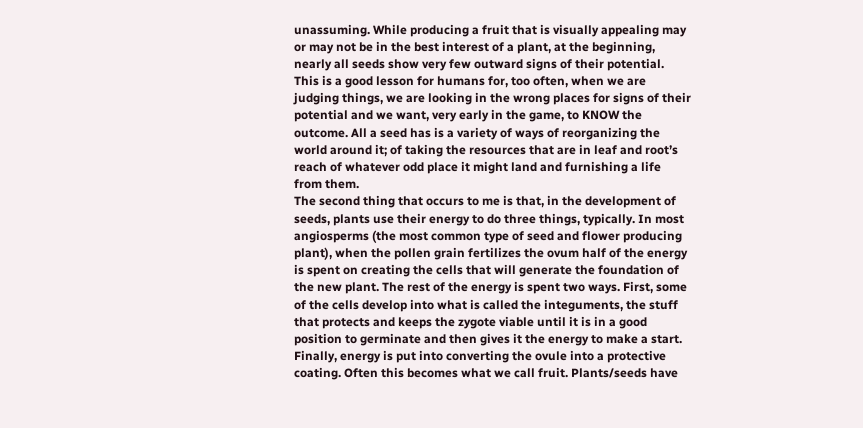unassuming. While producing a fruit that is visually appealing may or may not be in the best interest of a plant, at the beginning, nearly all seeds show very few outward signs of their potential. This is a good lesson for humans for, too often, when we are judging things, we are looking in the wrong places for signs of their potential and we want, very early in the game, to KNOW the outcome. All a seed has is a variety of ways of reorganizing the world around it; of taking the resources that are in leaf and root’s reach of whatever odd place it might land and furnishing a life from them.
The second thing that occurs to me is that, in the development of seeds, plants use their energy to do three things, typically. In most angiosperms (the most common type of seed and flower producing plant), when the pollen grain fertilizes the ovum half of the energy is spent on creating the cells that will generate the foundation of the new plant. The rest of the energy is spent two ways. First, some of the cells develop into what is called the integuments, the stuff that protects and keeps the zygote viable until it is in a good position to germinate and then gives it the energy to make a start. Finally, energy is put into converting the ovule into a protective coating. Often this becomes what we call fruit. Plants/seeds have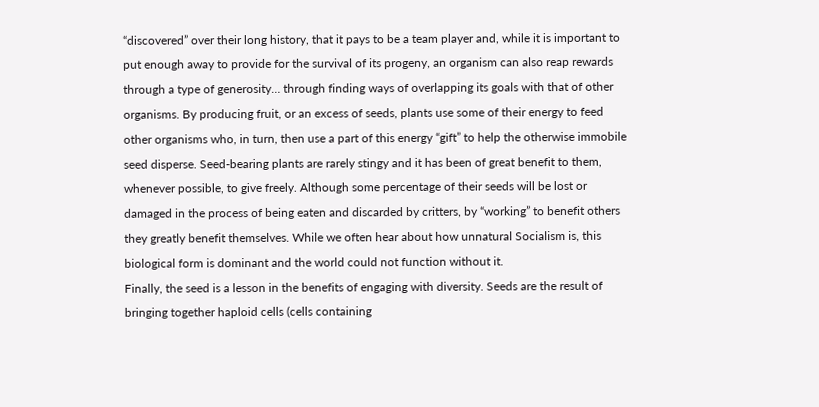“discovered” over their long history, that it pays to be a team player and, while it is important to put enough away to provide for the survival of its progeny, an organism can also reap rewards through a type of generosity… through finding ways of overlapping its goals with that of other organisms. By producing fruit, or an excess of seeds, plants use some of their energy to feed other organisms who, in turn, then use a part of this energy “gift” to help the otherwise immobile seed disperse. Seed-bearing plants are rarely stingy and it has been of great benefit to them, whenever possible, to give freely. Although some percentage of their seeds will be lost or damaged in the process of being eaten and discarded by critters, by “working” to benefit others they greatly benefit themselves. While we often hear about how unnatural Socialism is, this biological form is dominant and the world could not function without it.
Finally, the seed is a lesson in the benefits of engaging with diversity. Seeds are the result of bringing together haploid cells (cells containing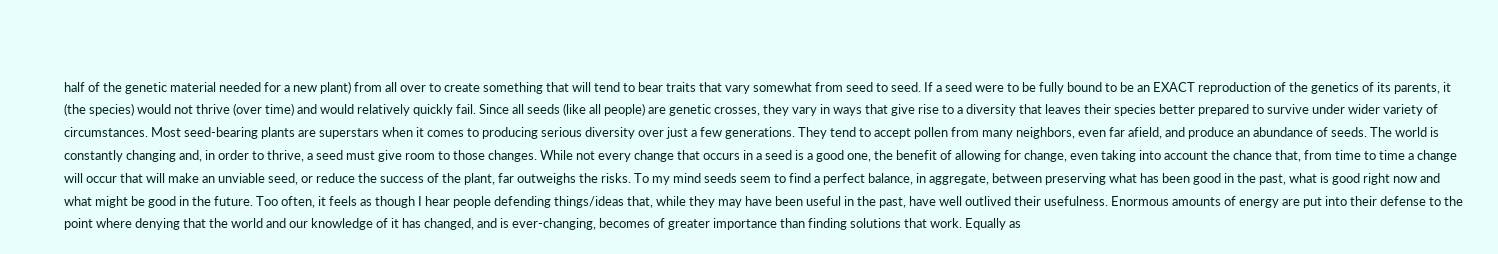half of the genetic material needed for a new plant) from all over to create something that will tend to bear traits that vary somewhat from seed to seed. If a seed were to be fully bound to be an EXACT reproduction of the genetics of its parents, it (the species) would not thrive (over time) and would relatively quickly fail. Since all seeds (like all people) are genetic crosses, they vary in ways that give rise to a diversity that leaves their species better prepared to survive under wider variety of circumstances. Most seed-bearing plants are superstars when it comes to producing serious diversity over just a few generations. They tend to accept pollen from many neighbors, even far afield, and produce an abundance of seeds. The world is constantly changing and, in order to thrive, a seed must give room to those changes. While not every change that occurs in a seed is a good one, the benefit of allowing for change, even taking into account the chance that, from time to time a change will occur that will make an unviable seed, or reduce the success of the plant, far outweighs the risks. To my mind seeds seem to find a perfect balance, in aggregate, between preserving what has been good in the past, what is good right now and what might be good in the future. Too often, it feels as though I hear people defending things/ideas that, while they may have been useful in the past, have well outlived their usefulness. Enormous amounts of energy are put into their defense to the point where denying that the world and our knowledge of it has changed, and is ever-changing, becomes of greater importance than finding solutions that work. Equally as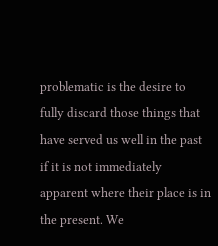problematic is the desire to fully discard those things that have served us well in the past if it is not immediately apparent where their place is in the present. We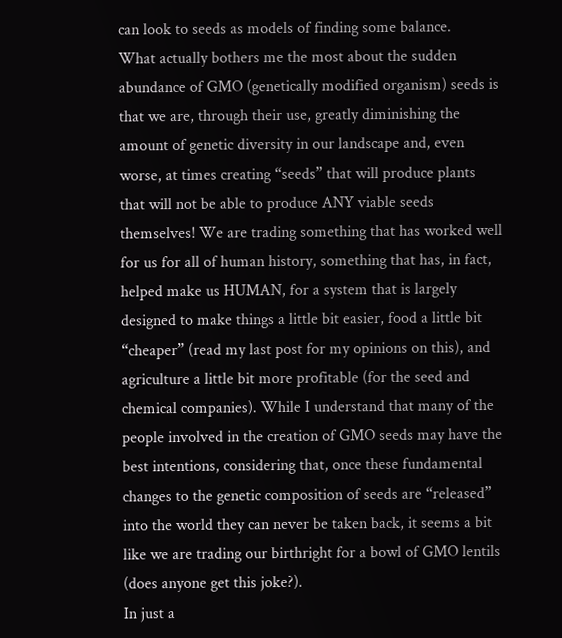can look to seeds as models of finding some balance.
What actually bothers me the most about the sudden abundance of GMO (genetically modified organism) seeds is that we are, through their use, greatly diminishing the amount of genetic diversity in our landscape and, even worse, at times creating “seeds” that will produce plants that will not be able to produce ANY viable seeds themselves! We are trading something that has worked well for us for all of human history, something that has, in fact, helped make us HUMAN, for a system that is largely designed to make things a little bit easier, food a little bit “cheaper” (read my last post for my opinions on this), and agriculture a little bit more profitable (for the seed and chemical companies). While I understand that many of the people involved in the creation of GMO seeds may have the best intentions, considering that, once these fundamental changes to the genetic composition of seeds are “released” into the world they can never be taken back, it seems a bit like we are trading our birthright for a bowl of GMO lentils (does anyone get this joke?).
In just a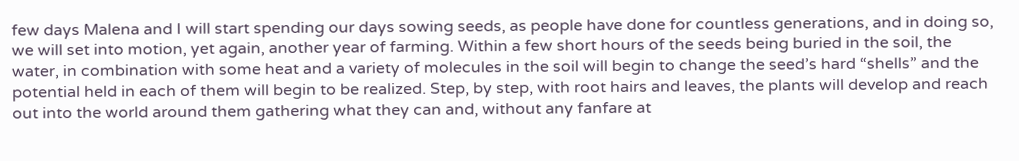few days Malena and I will start spending our days sowing seeds, as people have done for countless generations, and in doing so, we will set into motion, yet again, another year of farming. Within a few short hours of the seeds being buried in the soil, the water, in combination with some heat and a variety of molecules in the soil will begin to change the seed’s hard “shells” and the potential held in each of them will begin to be realized. Step, by step, with root hairs and leaves, the plants will develop and reach out into the world around them gathering what they can and, without any fanfare at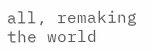all, remaking the world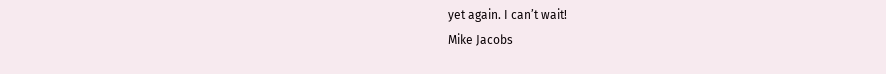yet again. I can’t wait!
Mike Jacobs